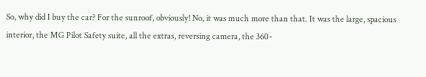So, why did I buy the car? For the sunroof, obviously! No, it was much more than that. It was the large, spacious interior, the MG Pilot Safety suite, all the extras, reversing camera, the 360-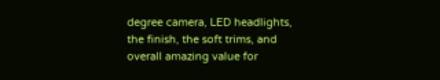degree camera, LED headlights, the finish, the soft trims, and overall amazing value for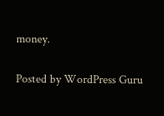money.

Posted by WordPress Guru